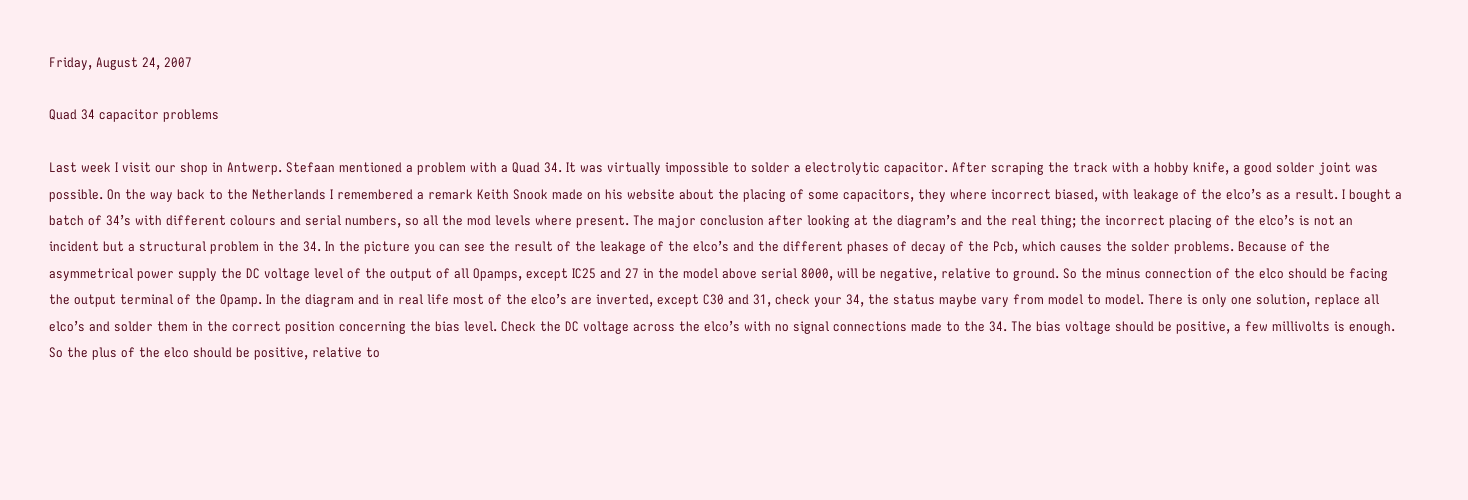Friday, August 24, 2007

Quad 34 capacitor problems

Last week I visit our shop in Antwerp. Stefaan mentioned a problem with a Quad 34. It was virtually impossible to solder a electrolytic capacitor. After scraping the track with a hobby knife, a good solder joint was possible. On the way back to the Netherlands I remembered a remark Keith Snook made on his website about the placing of some capacitors, they where incorrect biased, with leakage of the elco’s as a result. I bought a batch of 34’s with different colours and serial numbers, so all the mod levels where present. The major conclusion after looking at the diagram’s and the real thing; the incorrect placing of the elco’s is not an incident but a structural problem in the 34. In the picture you can see the result of the leakage of the elco’s and the different phases of decay of the Pcb, which causes the solder problems. Because of the asymmetrical power supply the DC voltage level of the output of all Opamps, except IC25 and 27 in the model above serial 8000, will be negative, relative to ground. So the minus connection of the elco should be facing the output terminal of the Opamp. In the diagram and in real life most of the elco’s are inverted, except C30 and 31, check your 34, the status maybe vary from model to model. There is only one solution, replace all elco’s and solder them in the correct position concerning the bias level. Check the DC voltage across the elco’s with no signal connections made to the 34. The bias voltage should be positive, a few millivolts is enough. So the plus of the elco should be positive, relative to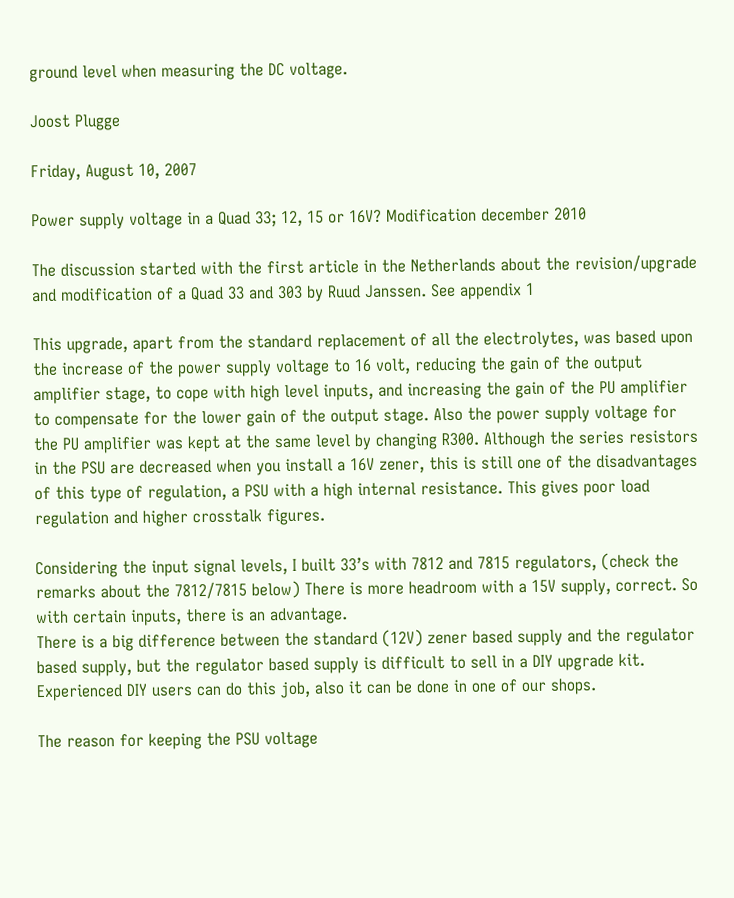ground level when measuring the DC voltage.

Joost Plugge

Friday, August 10, 2007

Power supply voltage in a Quad 33; 12, 15 or 16V? Modification december 2010

The discussion started with the first article in the Netherlands about the revision/upgrade and modification of a Quad 33 and 303 by Ruud Janssen. See appendix 1

This upgrade, apart from the standard replacement of all the electrolytes, was based upon the increase of the power supply voltage to 16 volt, reducing the gain of the output amplifier stage, to cope with high level inputs, and increasing the gain of the PU amplifier to compensate for the lower gain of the output stage. Also the power supply voltage for the PU amplifier was kept at the same level by changing R300. Although the series resistors in the PSU are decreased when you install a 16V zener, this is still one of the disadvantages of this type of regulation, a PSU with a high internal resistance. This gives poor load regulation and higher crosstalk figures.

Considering the input signal levels, I built 33’s with 7812 and 7815 regulators, (check the remarks about the 7812/7815 below) There is more headroom with a 15V supply, correct. So with certain inputs, there is an advantage.
There is a big difference between the standard (12V) zener based supply and the regulator based supply, but the regulator based supply is difficult to sell in a DIY upgrade kit. Experienced DIY users can do this job, also it can be done in one of our shops.

The reason for keeping the PSU voltage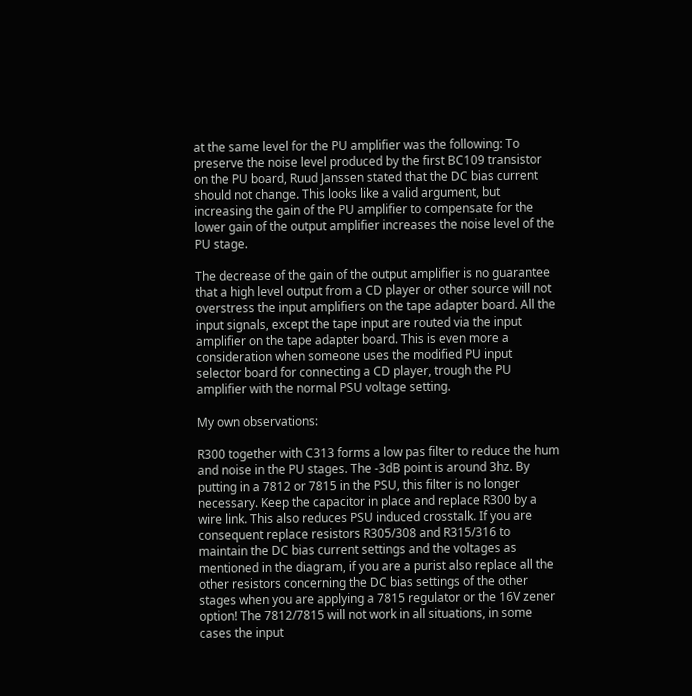at the same level for the PU amplifier was the following: To preserve the noise level produced by the first BC109 transistor on the PU board, Ruud Janssen stated that the DC bias current should not change. This looks like a valid argument, but increasing the gain of the PU amplifier to compensate for the lower gain of the output amplifier increases the noise level of the PU stage.

The decrease of the gain of the output amplifier is no guarantee that a high level output from a CD player or other source will not overstress the input amplifiers on the tape adapter board. All the input signals, except the tape input are routed via the input amplifier on the tape adapter board. This is even more a consideration when someone uses the modified PU input selector board for connecting a CD player, trough the PU amplifier with the normal PSU voltage setting.

My own observations:

R300 together with C313 forms a low pas filter to reduce the hum and noise in the PU stages. The -3dB point is around 3hz. By putting in a 7812 or 7815 in the PSU, this filter is no longer necessary. Keep the capacitor in place and replace R300 by a wire link. This also reduces PSU induced crosstalk. If you are consequent replace resistors R305/308 and R315/316 to maintain the DC bias current settings and the voltages as mentioned in the diagram, if you are a purist also replace all the other resistors concerning the DC bias settings of the other stages when you are applying a 7815 regulator or the 16V zener option! The 7812/7815 will not work in all situations, in some cases the input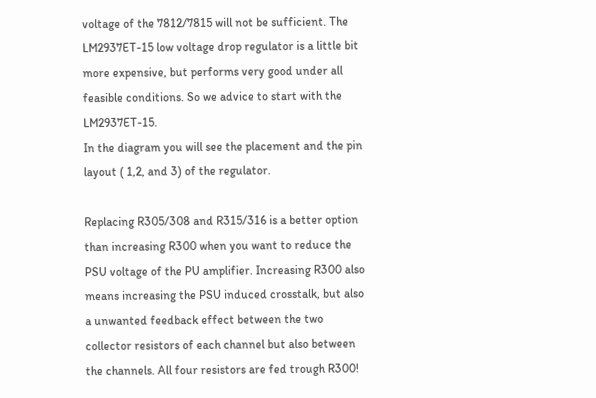voltage of the 7812/7815 will not be sufficient. The LM2937ET-15 low voltage drop regulator is a little bit more expensive, but performs very good under all feasible conditions. So we advice to start with the LM2937ET-15.
In the diagram you will see the placement and the pin layout ( 1,2, and 3) of the regulator.

Replacing R305/308 and R315/316 is a better option than increasing R300 when you want to reduce the PSU voltage of the PU amplifier. Increasing R300 also means increasing the PSU induced crosstalk, but also a unwanted feedback effect between the two collector resistors of each channel but also between the channels. All four resistors are fed trough R300!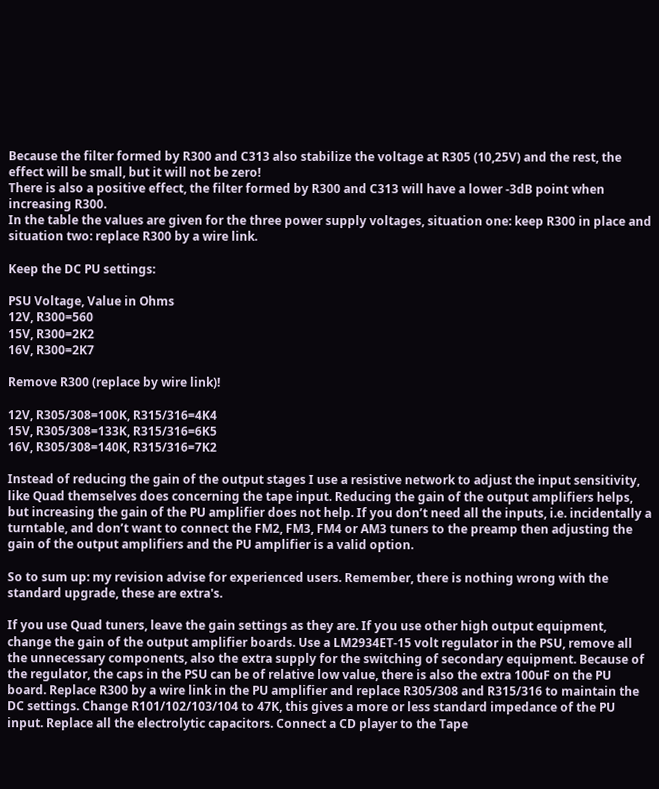Because the filter formed by R300 and C313 also stabilize the voltage at R305 (10,25V) and the rest, the effect will be small, but it will not be zero!
There is also a positive effect, the filter formed by R300 and C313 will have a lower -3dB point when increasing R300.
In the table the values are given for the three power supply voltages, situation one: keep R300 in place and situation two: replace R300 by a wire link.

Keep the DC PU settings:

PSU Voltage, Value in Ohms
12V, R300=560
15V, R300=2K2
16V, R300=2K7

Remove R300 (replace by wire link)!

12V, R305/308=100K, R315/316=4K4
15V, R305/308=133K, R315/316=6K5
16V, R305/308=140K, R315/316=7K2

Instead of reducing the gain of the output stages I use a resistive network to adjust the input sensitivity, like Quad themselves does concerning the tape input. Reducing the gain of the output amplifiers helps, but increasing the gain of the PU amplifier does not help. If you don’t need all the inputs, i.e. incidentally a turntable, and don’t want to connect the FM2, FM3, FM4 or AM3 tuners to the preamp then adjusting the gain of the output amplifiers and the PU amplifier is a valid option.

So to sum up: my revision advise for experienced users. Remember, there is nothing wrong with the standard upgrade, these are extra's.

If you use Quad tuners, leave the gain settings as they are. If you use other high output equipment, change the gain of the output amplifier boards. Use a LM2934ET-15 volt regulator in the PSU, remove all the unnecessary components, also the extra supply for the switching of secondary equipment. Because of the regulator, the caps in the PSU can be of relative low value, there is also the extra 100uF on the PU board. Replace R300 by a wire link in the PU amplifier and replace R305/308 and R315/316 to maintain the DC settings. Change R101/102/103/104 to 47K, this gives a more or less standard impedance of the PU input. Replace all the electrolytic capacitors. Connect a CD player to the Tape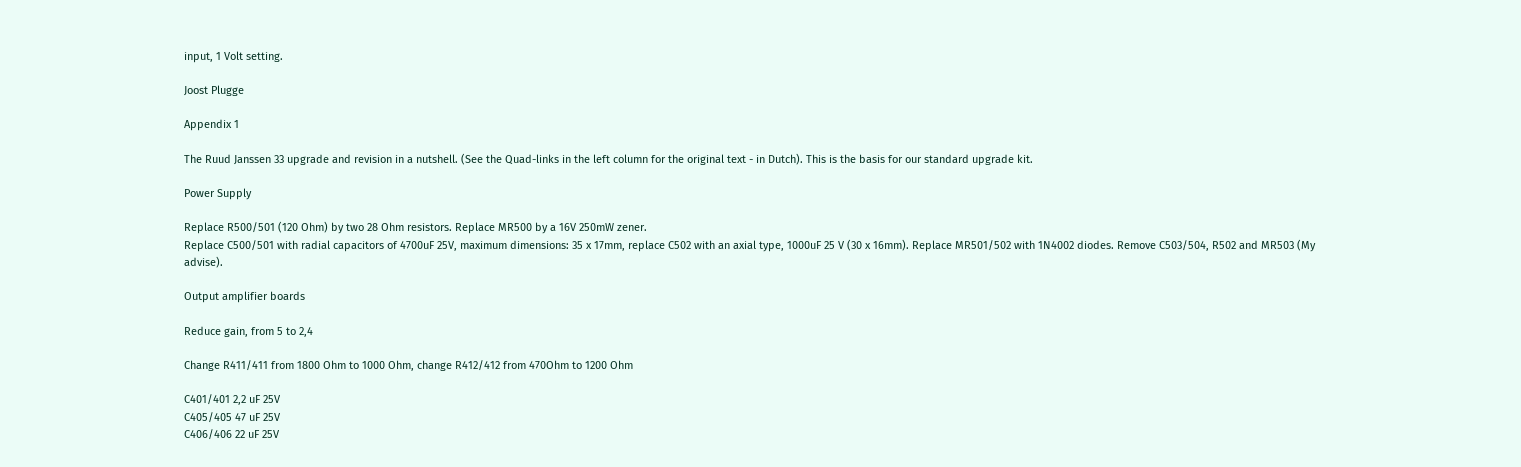input, 1 Volt setting.

Joost Plugge

Appendix 1

The Ruud Janssen 33 upgrade and revision in a nutshell. (See the Quad-links in the left column for the original text - in Dutch). This is the basis for our standard upgrade kit.

Power Supply

Replace R500/501 (120 Ohm) by two 28 Ohm resistors. Replace MR500 by a 16V 250mW zener.
Replace C500/501 with radial capacitors of 4700uF 25V, maximum dimensions: 35 x 17mm, replace C502 with an axial type, 1000uF 25 V (30 x 16mm). Replace MR501/502 with 1N4002 diodes. Remove C503/504, R502 and MR503 (My advise).

Output amplifier boards

Reduce gain, from 5 to 2,4

Change R411/411 from 1800 Ohm to 1000 Ohm, change R412/412 from 470Ohm to 1200 Ohm

C401/401 2,2 uF 25V
C405/405 47 uF 25V
C406/406 22 uF 25V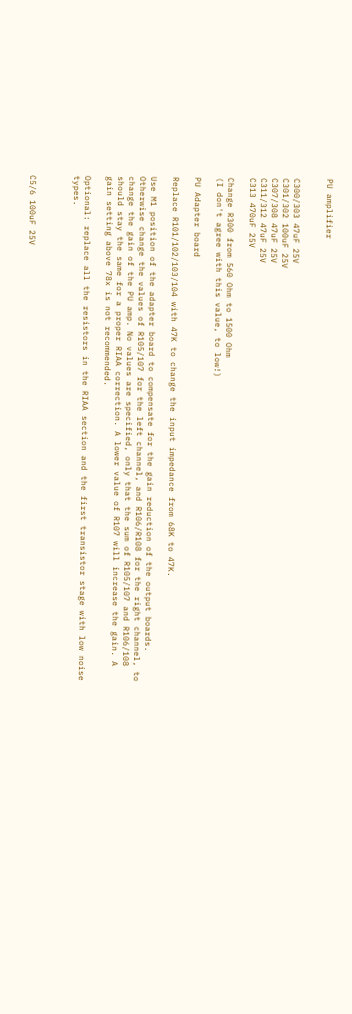PU amplifier


C300/303 47uF 25V
C301/302 100uF 25V
C307/308 47uF 25V
C311/312 47uF 25V
C313 470uF 25V

Change R300 from 560 Ohm to 1500 Ohm
(I don't agree with this value, to low!)

PU Adapter board

Replace R101/102/103/104 with 47K to change the input impedance from 68K to 47K.

Use M1 position of the adapter board to compensate for the gain reduction of the output boards. Otherwise change the values of R105/107 for the left channel, and R106/R108 for the right channel, to change the gain of the PU amp. No values are specified, only that the sum of R105/107 and R106/108 should stay the same for a proper RIAA correction. A lower value of R107 will increase the gain. A gain setting above 78x is not recommended.

Optional: replace all the resistors in the RIAA section and the first transistor stage with low noise types.



C5/6 100uF 25V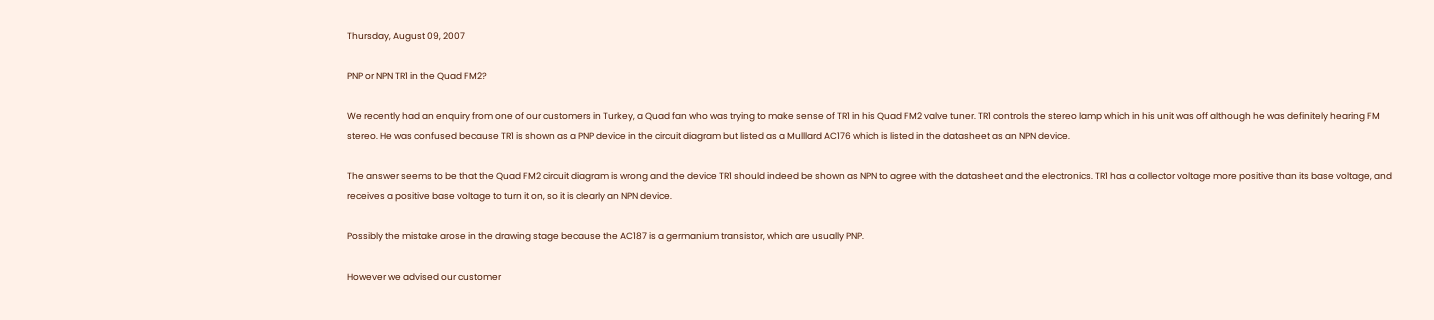Thursday, August 09, 2007

PNP or NPN TR1 in the Quad FM2?

We recently had an enquiry from one of our customers in Turkey, a Quad fan who was trying to make sense of TR1 in his Quad FM2 valve tuner. TR1 controls the stereo lamp which in his unit was off although he was definitely hearing FM stereo. He was confused because TR1 is shown as a PNP device in the circuit diagram but listed as a Mulllard AC176 which is listed in the datasheet as an NPN device.

The answer seems to be that the Quad FM2 circuit diagram is wrong and the device TR1 should indeed be shown as NPN to agree with the datasheet and the electronics. TR1 has a collector voltage more positive than its base voltage, and receives a positive base voltage to turn it on, so it is clearly an NPN device.

Possibly the mistake arose in the drawing stage because the AC187 is a germanium transistor, which are usually PNP.

However we advised our customer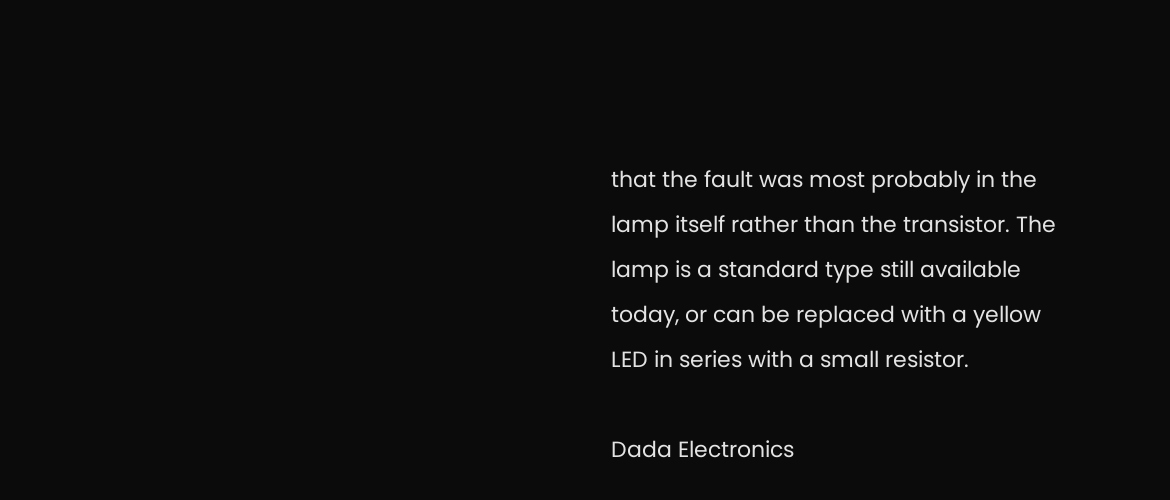that the fault was most probably in the lamp itself rather than the transistor. The lamp is a standard type still available today, or can be replaced with a yellow LED in series with a small resistor.

Dada Electronics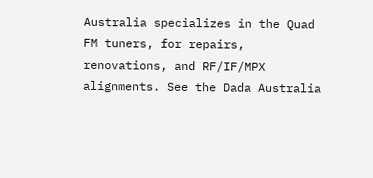Australia specializes in the Quad FM tuners, for repairs, renovations, and RF/IF/MPX alignments. See the Dada Australia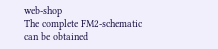web-shop
The complete FM2-schematic can be obtained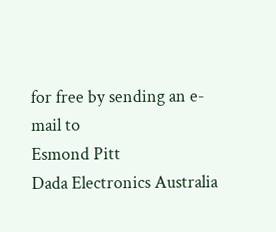for free by sending an e-mail to
Esmond Pitt
Dada Electronics Australia